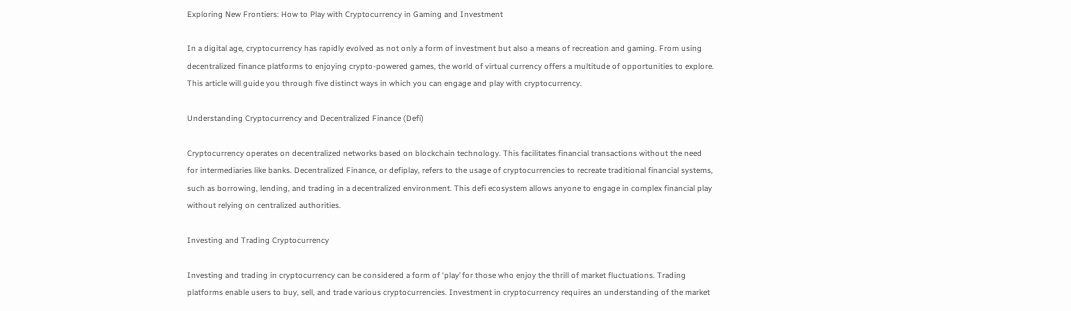Exploring New Frontiers: How to Play with Cryptocurrency in Gaming and Investment

In a digital age, cryptocurrency has rapidly evolved as not only a form of investment but also a means of recreation and gaming. From using decentralized finance platforms to enjoying crypto-powered games, the world of virtual currency offers a multitude of opportunities to explore. This article will guide you through five distinct ways in which you can engage and play with cryptocurrency.

Understanding Cryptocurrency and Decentralized Finance (Defi)

Cryptocurrency operates on decentralized networks based on blockchain technology. This facilitates financial transactions without the need for intermediaries like banks. Decentralized Finance, or defiplay, refers to the usage of cryptocurrencies to recreate traditional financial systems, such as borrowing, lending, and trading in a decentralized environment. This defi ecosystem allows anyone to engage in complex financial play without relying on centralized authorities.

Investing and Trading Cryptocurrency

Investing and trading in cryptocurrency can be considered a form of ‘play’ for those who enjoy the thrill of market fluctuations. Trading platforms enable users to buy, sell, and trade various cryptocurrencies. Investment in cryptocurrency requires an understanding of the market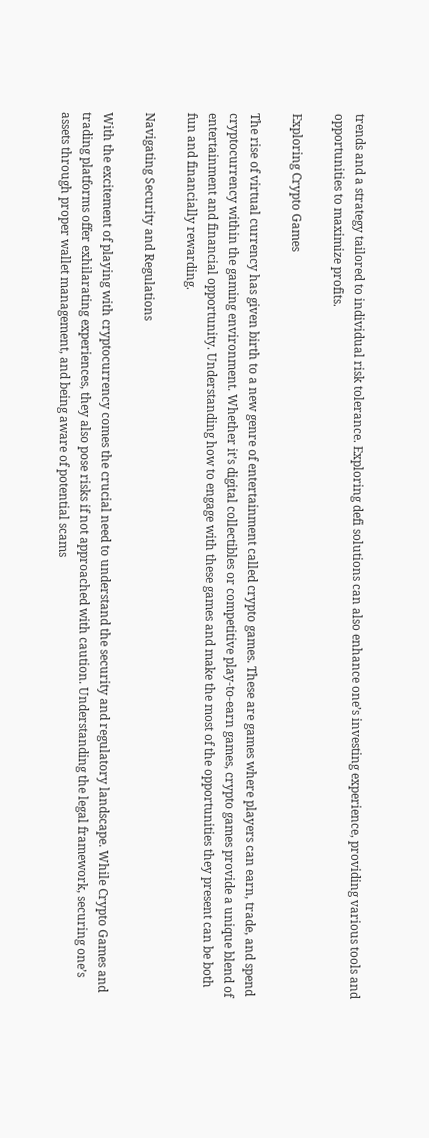trends and a strategy tailored to individual risk tolerance. Exploring defi solutions can also enhance one’s investing experience, providing various tools and opportunities to maximize profits.

Exploring Crypto Games

The rise of virtual currency has given birth to a new genre of entertainment called crypto games. These are games where players can earn, trade, and spend cryptocurrency within the gaming environment. Whether it’s digital collectibles or competitive play-to-earn games, crypto games provide a unique blend of entertainment and financial opportunity. Understanding how to engage with these games and make the most of the opportunities they present can be both fun and financially rewarding.

Navigating Security and Regulations

With the excitement of playing with cryptocurrency comes the crucial need to understand the security and regulatory landscape. While Crypto Games and trading platforms offer exhilarating experiences, they also pose risks if not approached with caution. Understanding the legal framework, securing one’s assets through proper wallet management, and being aware of potential scams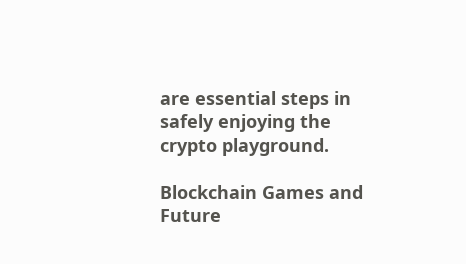are essential steps in safely enjoying the crypto playground.

Blockchain Games and Future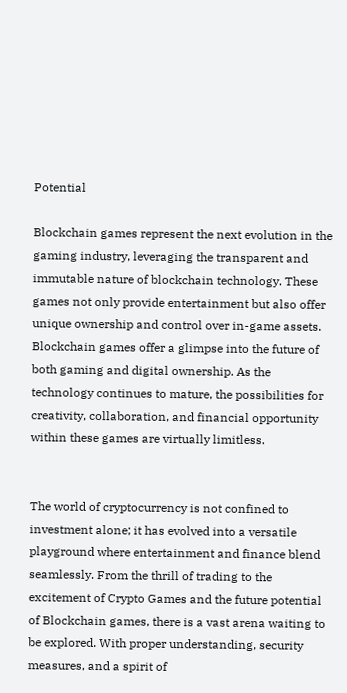Potential

Blockchain games represent the next evolution in the gaming industry, leveraging the transparent and immutable nature of blockchain technology. These games not only provide entertainment but also offer unique ownership and control over in-game assets. Blockchain games offer a glimpse into the future of both gaming and digital ownership. As the technology continues to mature, the possibilities for creativity, collaboration, and financial opportunity within these games are virtually limitless.


The world of cryptocurrency is not confined to investment alone; it has evolved into a versatile playground where entertainment and finance blend seamlessly. From the thrill of trading to the excitement of Crypto Games and the future potential of Blockchain games, there is a vast arena waiting to be explored. With proper understanding, security measures, and a spirit of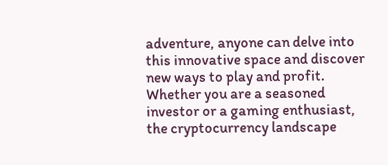adventure, anyone can delve into this innovative space and discover new ways to play and profit. Whether you are a seasoned investor or a gaming enthusiast, the cryptocurrency landscape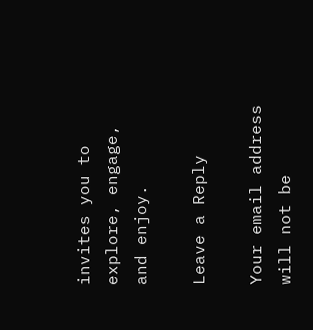invites you to explore, engage, and enjoy.

Leave a Reply

Your email address will not be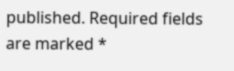published. Required fields are marked *